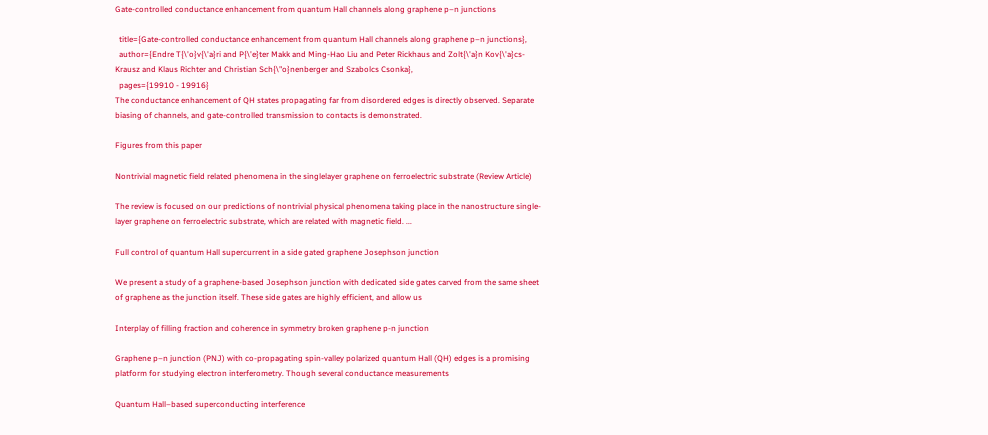Gate-controlled conductance enhancement from quantum Hall channels along graphene p–n junctions

  title={Gate-controlled conductance enhancement from quantum Hall channels along graphene p–n junctions},
  author={Endre T{\'o}v{\'a}ri and P{\'e}ter Makk and Ming-Hao Liu and Peter Rickhaus and Zolt{\'a}n Kov{\'a}cs-Krausz and Klaus Richter and Christian Sch{\"o}nenberger and Szabolcs Csonka},
  pages={19910 - 19916}
The conductance enhancement of QH states propagating far from disordered edges is directly observed. Separate biasing of channels, and gate-controlled transmission to contacts is demonstrated.

Figures from this paper

Nontrivial magnetic field related phenomena in the singlelayer graphene on ferroelectric substrate (Review Article)

The review is focused on our predictions of nontrivial physical phenomena taking place in the nanostructure single-layer graphene on ferroelectric substrate, which are related with magnetic field. ...

Full control of quantum Hall supercurrent in a side gated graphene Josephson junction

We present a study of a graphene-based Josephson junction with dedicated side gates carved from the same sheet of graphene as the junction itself. These side gates are highly efficient, and allow us

Interplay of filling fraction and coherence in symmetry broken graphene p-n junction

Graphene p–n junction (PNJ) with co-propagating spin-valley polarized quantum Hall (QH) edges is a promising platform for studying electron interferometry. Though several conductance measurements

Quantum Hall–based superconducting interference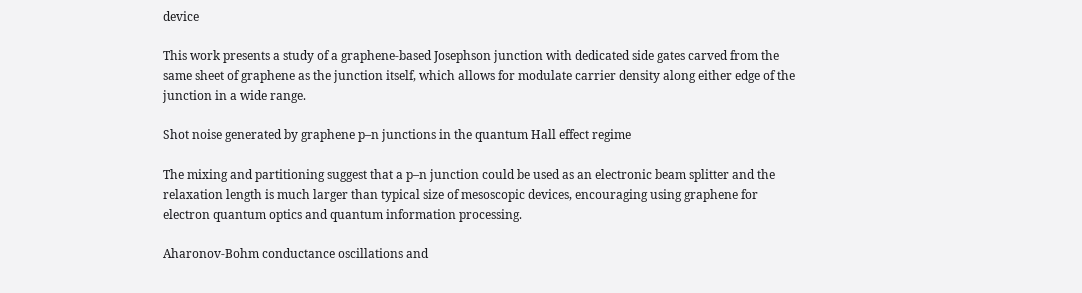device

This work presents a study of a graphene-based Josephson junction with dedicated side gates carved from the same sheet of graphene as the junction itself, which allows for modulate carrier density along either edge of the junction in a wide range.

Shot noise generated by graphene p–n junctions in the quantum Hall effect regime

The mixing and partitioning suggest that a p–n junction could be used as an electronic beam splitter and the relaxation length is much larger than typical size of mesoscopic devices, encouraging using graphene for electron quantum optics and quantum information processing.

Aharonov-Bohm conductance oscillations and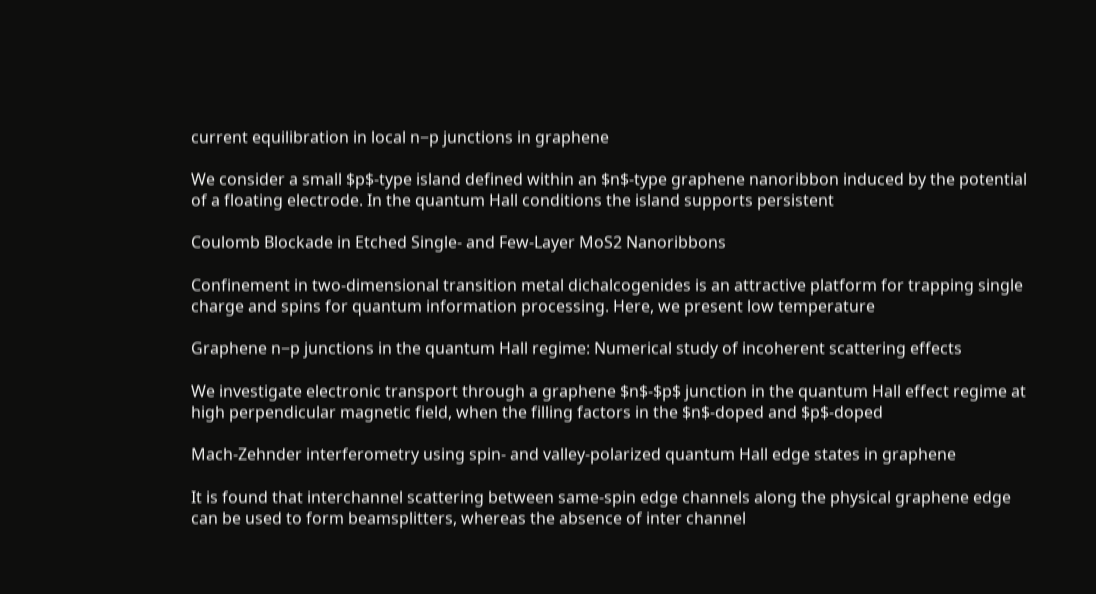current equilibration in local n−p junctions in graphene

We consider a small $p$-type island defined within an $n$-type graphene nanoribbon induced by the potential of a floating electrode. In the quantum Hall conditions the island supports persistent

Coulomb Blockade in Etched Single- and Few-Layer MoS2 Nanoribbons

Confinement in two-dimensional transition metal dichalcogenides is an attractive platform for trapping single charge and spins for quantum information processing. Here, we present low temperature

Graphene n−p junctions in the quantum Hall regime: Numerical study of incoherent scattering effects

We investigate electronic transport through a graphene $n$-$p$ junction in the quantum Hall effect regime at high perpendicular magnetic field, when the filling factors in the $n$-doped and $p$-doped

Mach-Zehnder interferometry using spin- and valley-polarized quantum Hall edge states in graphene

It is found that interchannel scattering between same-spin edge channels along the physical graphene edge can be used to form beamsplitters, whereas the absence of inter channel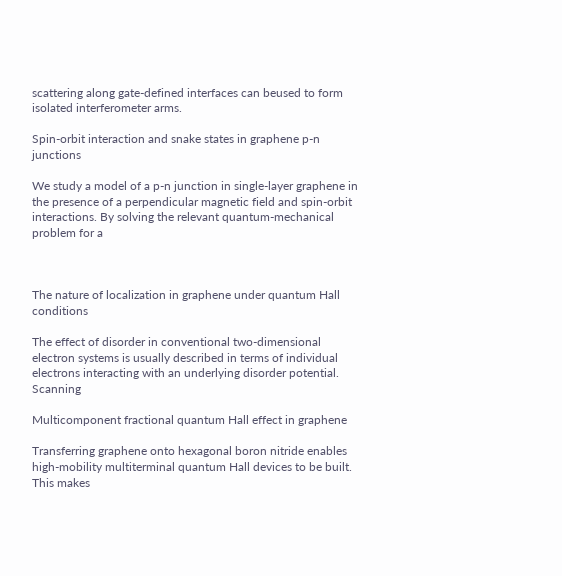scattering along gate-defined interfaces can beused to form isolated interferometer arms.

Spin-orbit interaction and snake states in graphene p-n junctions

We study a model of a p-n junction in single-layer graphene in the presence of a perpendicular magnetic field and spin-orbit interactions. By solving the relevant quantum-mechanical problem for a



The nature of localization in graphene under quantum Hall conditions

The effect of disorder in conventional two-dimensional electron systems is usually described in terms of individual electrons interacting with an underlying disorder potential. Scanning

Multicomponent fractional quantum Hall effect in graphene

Transferring graphene onto hexagonal boron nitride enables high-mobility multiterminal quantum Hall devices to be built. This makes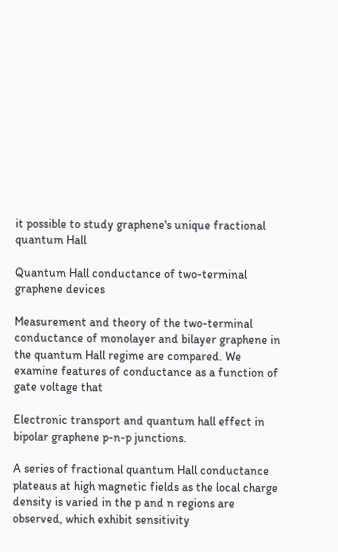it possible to study graphene's unique fractional quantum Hall

Quantum Hall conductance of two-terminal graphene devices

Measurement and theory of the two-terminal conductance of monolayer and bilayer graphene in the quantum Hall regime are compared. We examine features of conductance as a function of gate voltage that

Electronic transport and quantum hall effect in bipolar graphene p-n-p junctions.

A series of fractional quantum Hall conductance plateaus at high magnetic fields as the local charge density is varied in the p and n regions are observed, which exhibit sensitivity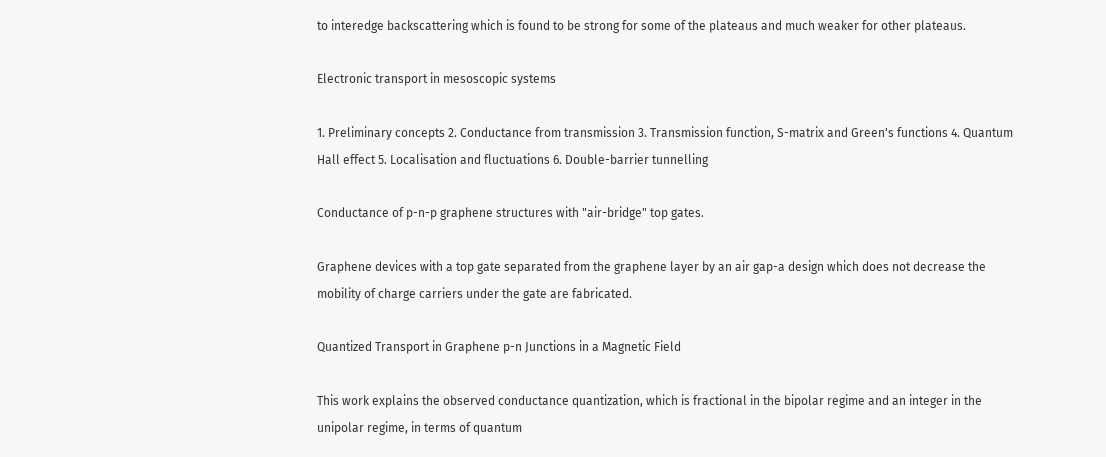to interedge backscattering which is found to be strong for some of the plateaus and much weaker for other plateaus.

Electronic transport in mesoscopic systems

1. Preliminary concepts 2. Conductance from transmission 3. Transmission function, S-matrix and Green's functions 4. Quantum Hall effect 5. Localisation and fluctuations 6. Double-barrier tunnelling

Conductance of p-n-p graphene structures with "air-bridge" top gates.

Graphene devices with a top gate separated from the graphene layer by an air gap-a design which does not decrease the mobility of charge carriers under the gate are fabricated.

Quantized Transport in Graphene p-n Junctions in a Magnetic Field

This work explains the observed conductance quantization, which is fractional in the bipolar regime and an integer in the unipolar regime, in terms of quantum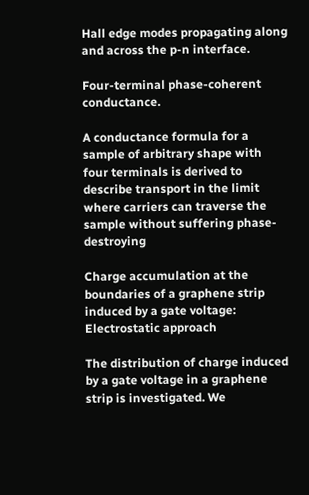Hall edge modes propagating along and across the p-n interface.

Four-terminal phase-coherent conductance.

A conductance formula for a sample of arbitrary shape with four terminals is derived to describe transport in the limit where carriers can traverse the sample without suffering phase-destroying

Charge accumulation at the boundaries of a graphene strip induced by a gate voltage: Electrostatic approach

The distribution of charge induced by a gate voltage in a graphene strip is investigated. We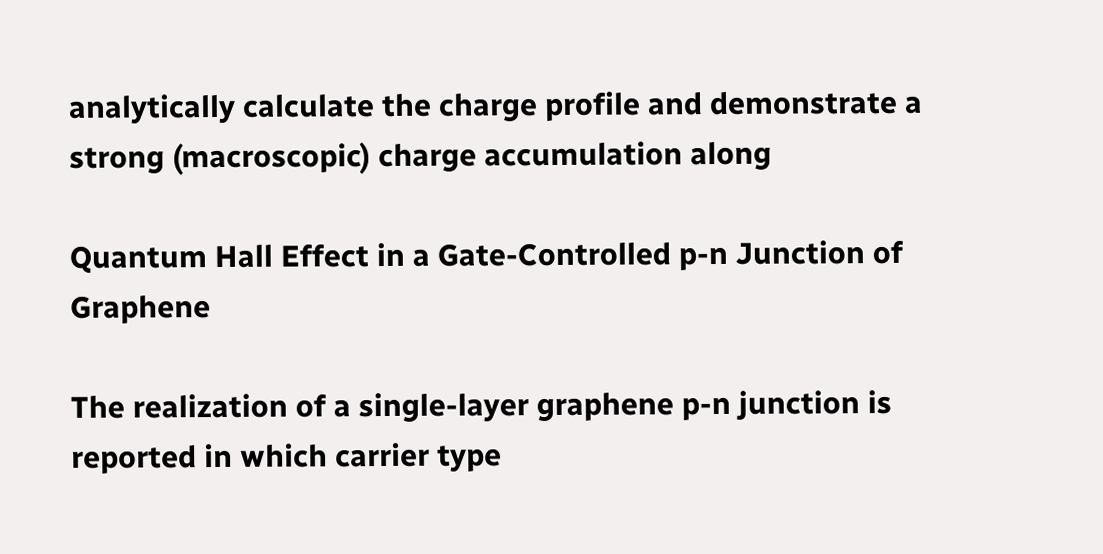analytically calculate the charge profile and demonstrate a strong (macroscopic) charge accumulation along

Quantum Hall Effect in a Gate-Controlled p-n Junction of Graphene

The realization of a single-layer graphene p-n junction is reported in which carrier type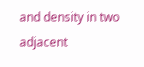and density in two adjacent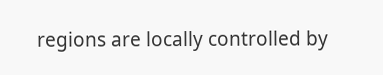regions are locally controlled by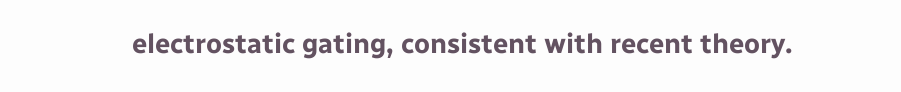electrostatic gating, consistent with recent theory.